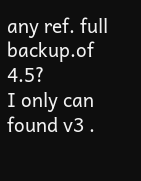any ref. full backup.of 4.5?
I only can found v3 .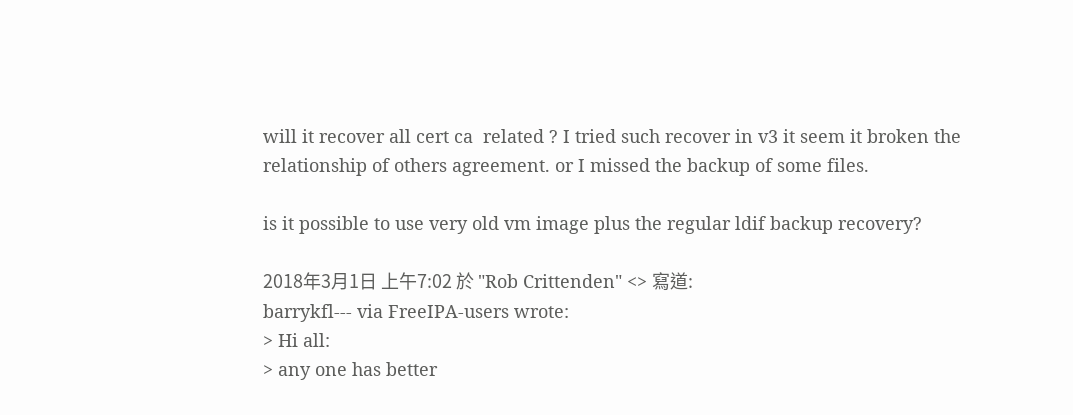will it recover all cert ca  related ? I tried such recover in v3 it seem it broken the relationship of others agreement. or I missed the backup of some files.

is it possible to use very old vm image plus the regular ldif backup recovery?

2018年3月1日 上午7:02 於 "Rob Crittenden" <> 寫道:
barrykfl--- via FreeIPA-users wrote:
> Hi all:
> any one has better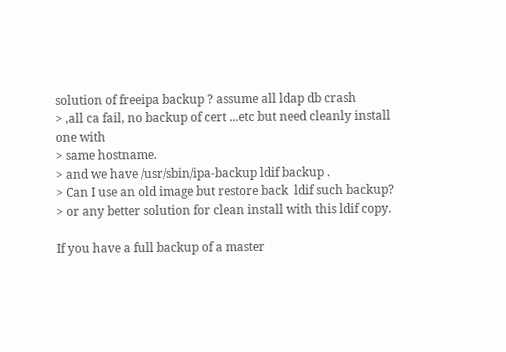solution of freeipa backup ? assume all ldap db crash
> ,all ca fail, no backup of cert ...etc but need cleanly install one with
> same hostname.
> and we have /usr/sbin/ipa-backup ldif backup .
> Can I use an old image but restore back  ldif such backup?
> or any better solution for clean install with this ldif copy.

If you have a full backup of a master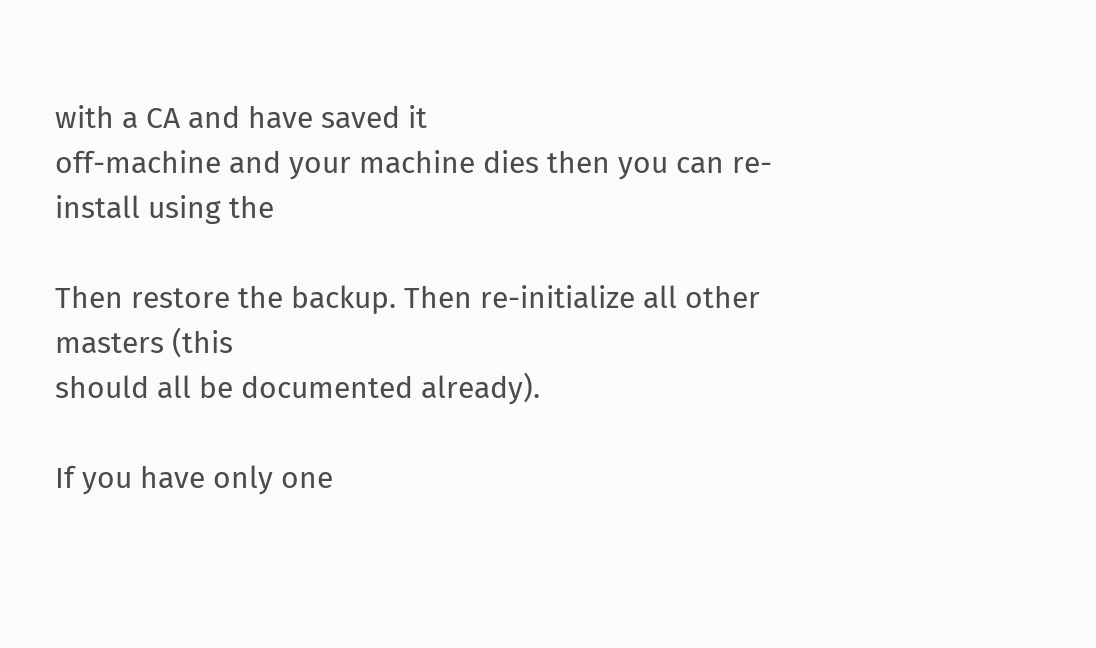with a CA and have saved it
off-machine and your machine dies then you can re-install using the

Then restore the backup. Then re-initialize all other masters (this
should all be documented already).

If you have only one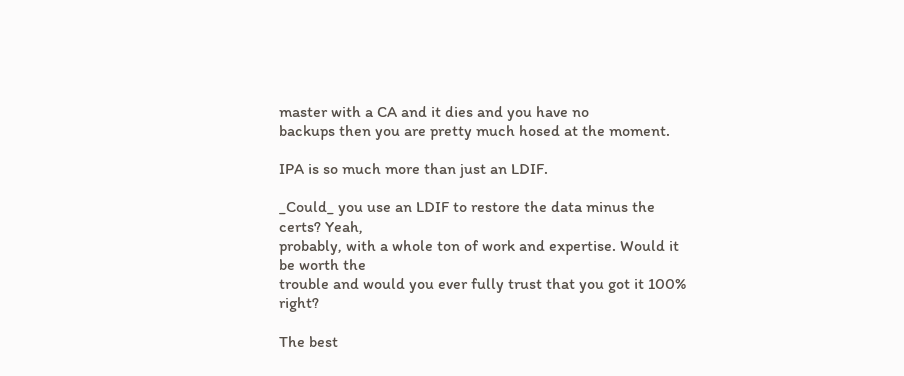master with a CA and it dies and you have no
backups then you are pretty much hosed at the moment.

IPA is so much more than just an LDIF.

_Could_ you use an LDIF to restore the data minus the certs? Yeah,
probably, with a whole ton of work and expertise. Would it be worth the
trouble and would you ever fully trust that you got it 100% right?

The best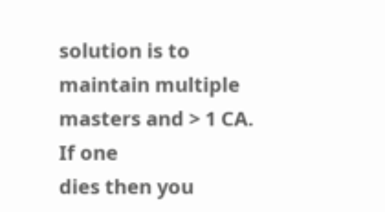solution is to maintain multiple masters and > 1 CA. If one
dies then you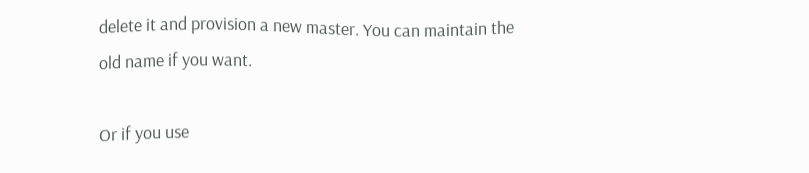delete it and provision a new master. You can maintain the
old name if you want.

Or if you use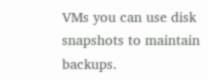VMs you can use disk snapshots to maintain backups.